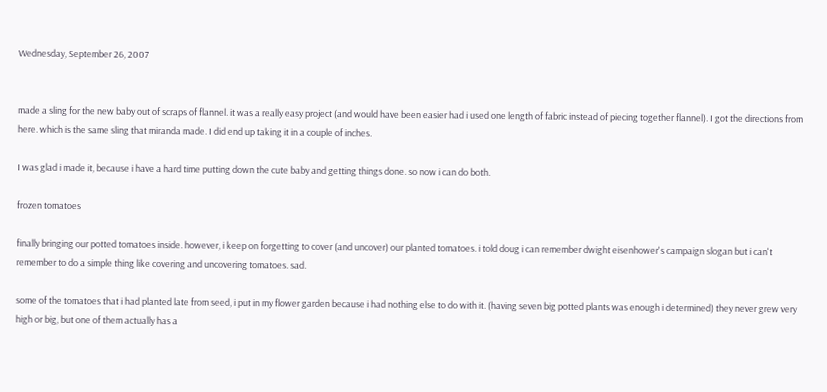Wednesday, September 26, 2007


made a sling for the new baby out of scraps of flannel. it was a really easy project (and would have been easier had i used one length of fabric instead of piecing together flannel). I got the directions from here. which is the same sling that miranda made. I did end up taking it in a couple of inches.

I was glad i made it, because i have a hard time putting down the cute baby and getting things done. so now i can do both.

frozen tomatoes

finally bringing our potted tomatoes inside. however, i keep on forgetting to cover (and uncover) our planted tomatoes. i told doug i can remember dwight eisenhower's campaign slogan but i can't remember to do a simple thing like covering and uncovering tomatoes. sad.

some of the tomatoes that i had planted late from seed, i put in my flower garden because i had nothing else to do with it. (having seven big potted plants was enough i determined) they never grew very high or big, but one of them actually has a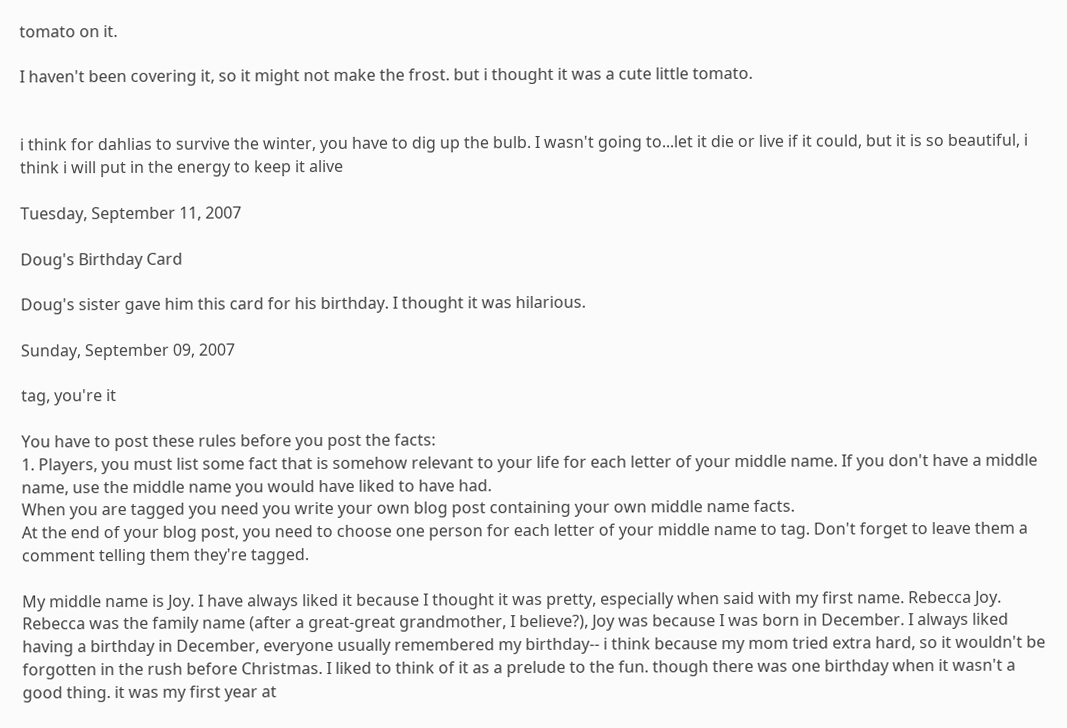tomato on it.

I haven't been covering it, so it might not make the frost. but i thought it was a cute little tomato.


i think for dahlias to survive the winter, you have to dig up the bulb. I wasn't going to...let it die or live if it could, but it is so beautiful, i think i will put in the energy to keep it alive

Tuesday, September 11, 2007

Doug's Birthday Card

Doug's sister gave him this card for his birthday. I thought it was hilarious.

Sunday, September 09, 2007

tag, you're it

You have to post these rules before you post the facts:
1. Players, you must list some fact that is somehow relevant to your life for each letter of your middle name. If you don't have a middle name, use the middle name you would have liked to have had.
When you are tagged you need you write your own blog post containing your own middle name facts.
At the end of your blog post, you need to choose one person for each letter of your middle name to tag. Don't forget to leave them a comment telling them they're tagged.

My middle name is Joy. I have always liked it because I thought it was pretty, especially when said with my first name. Rebecca Joy. Rebecca was the family name (after a great-great grandmother, I believe?), Joy was because I was born in December. I always liked having a birthday in December, everyone usually remembered my birthday-- i think because my mom tried extra hard, so it wouldn't be forgotten in the rush before Christmas. I liked to think of it as a prelude to the fun. though there was one birthday when it wasn't a good thing. it was my first year at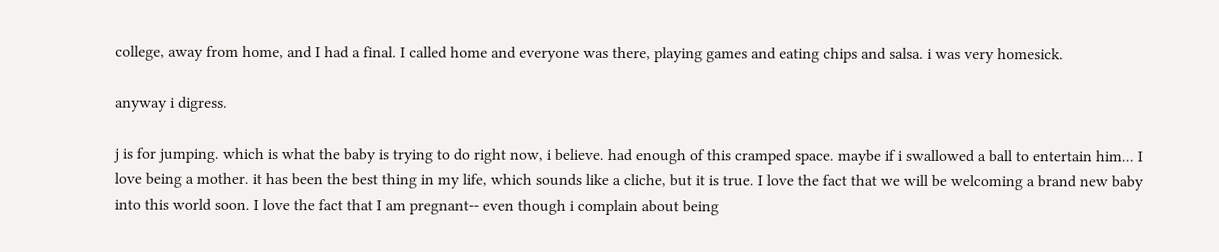college, away from home, and I had a final. I called home and everyone was there, playing games and eating chips and salsa. i was very homesick.

anyway i digress.

j is for jumping. which is what the baby is trying to do right now, i believe. had enough of this cramped space. maybe if i swallowed a ball to entertain him... I love being a mother. it has been the best thing in my life, which sounds like a cliche, but it is true. I love the fact that we will be welcoming a brand new baby into this world soon. I love the fact that I am pregnant-- even though i complain about being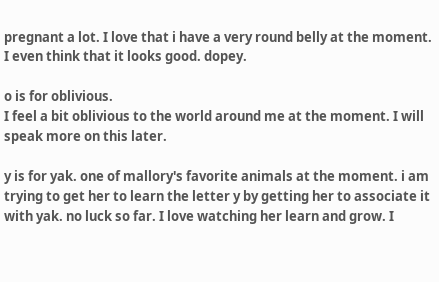pregnant a lot. I love that i have a very round belly at the moment. I even think that it looks good. dopey.

o is for oblivious.
I feel a bit oblivious to the world around me at the moment. I will speak more on this later.

y is for yak. one of mallory's favorite animals at the moment. i am trying to get her to learn the letter y by getting her to associate it with yak. no luck so far. I love watching her learn and grow. I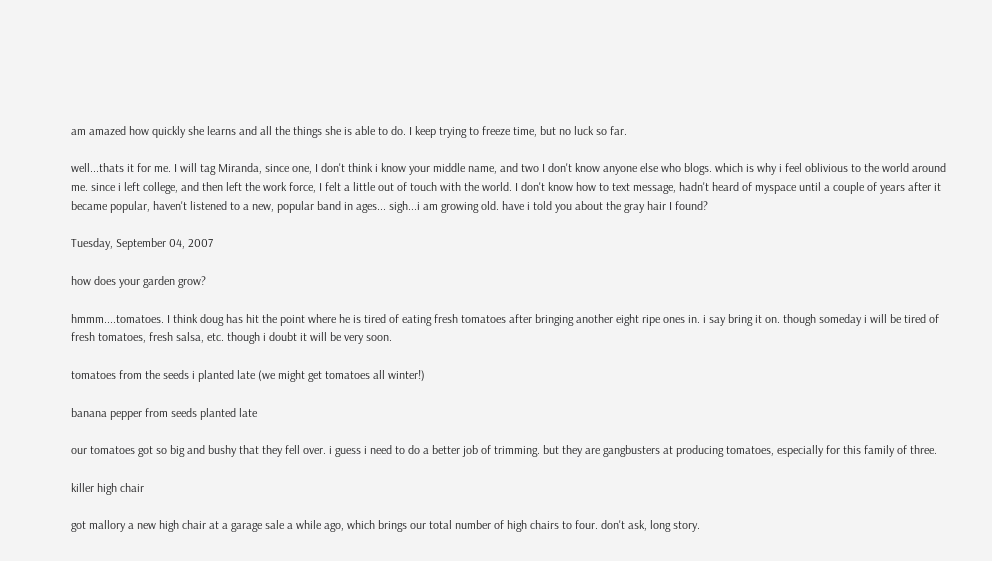am amazed how quickly she learns and all the things she is able to do. I keep trying to freeze time, but no luck so far.

well...thats it for me. I will tag Miranda, since one, I don't think i know your middle name, and two I don't know anyone else who blogs. which is why i feel oblivious to the world around me. since i left college, and then left the work force, I felt a little out of touch with the world. I don't know how to text message, hadn't heard of myspace until a couple of years after it became popular, haven't listened to a new, popular band in ages... sigh...i am growing old. have i told you about the gray hair I found?

Tuesday, September 04, 2007

how does your garden grow?

hmmm....tomatoes. I think doug has hit the point where he is tired of eating fresh tomatoes after bringing another eight ripe ones in. i say bring it on. though someday i will be tired of fresh tomatoes, fresh salsa, etc. though i doubt it will be very soon.

tomatoes from the seeds i planted late (we might get tomatoes all winter!)

banana pepper from seeds planted late

our tomatoes got so big and bushy that they fell over. i guess i need to do a better job of trimming. but they are gangbusters at producing tomatoes, especially for this family of three.

killer high chair

got mallory a new high chair at a garage sale a while ago, which brings our total number of high chairs to four. don't ask, long story.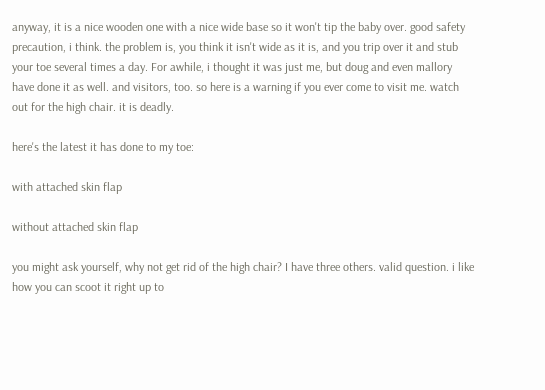anyway, it is a nice wooden one with a nice wide base so it won't tip the baby over. good safety precaution, i think. the problem is, you think it isn't wide as it is, and you trip over it and stub your toe several times a day. For awhile, i thought it was just me, but doug and even mallory have done it as well. and visitors, too. so here is a warning if you ever come to visit me. watch out for the high chair. it is deadly.

here's the latest it has done to my toe:

with attached skin flap

without attached skin flap

you might ask yourself, why not get rid of the high chair? I have three others. valid question. i like how you can scoot it right up to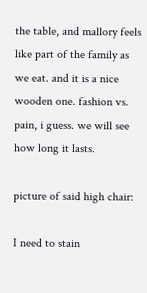the table, and mallory feels like part of the family as we eat. and it is a nice wooden one. fashion vs. pain, i guess. we will see how long it lasts.

picture of said high chair:

I need to stain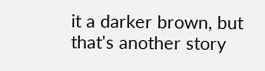it a darker brown, but that's another story